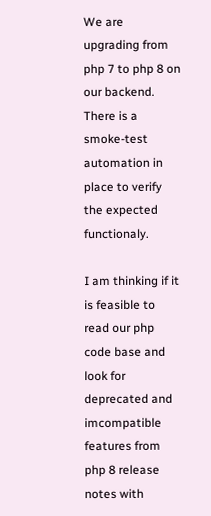We are upgrading from php 7 to php 8 on our backend. There is a smoke-test automation in place to verify the expected functionaly.

I am thinking if it is feasible to read our php code base and look for deprecated and imcompatible features from php 8 release notes with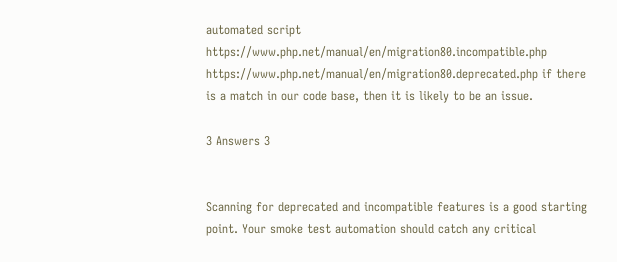automated script https://www.php.net/manual/en/migration80.incompatible.php https://www.php.net/manual/en/migration80.deprecated.php if there is a match in our code base, then it is likely to be an issue.

3 Answers 3


Scanning for deprecated and incompatible features is a good starting point. Your smoke test automation should catch any critical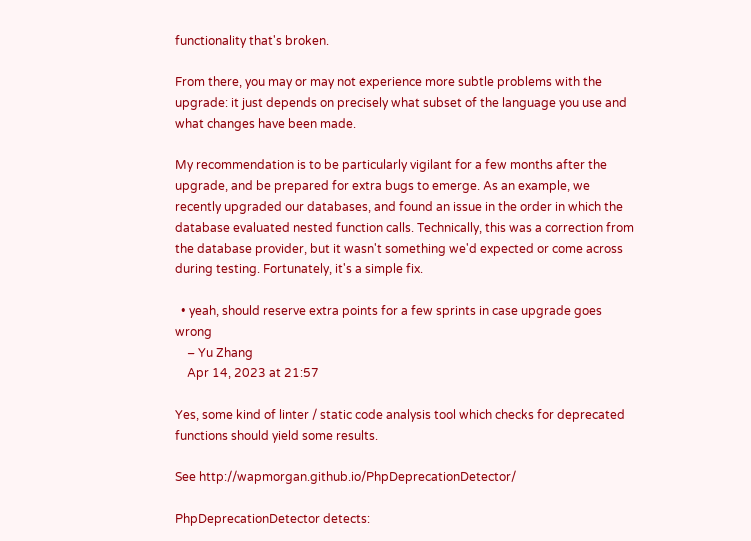functionality that's broken.

From there, you may or may not experience more subtle problems with the upgrade: it just depends on precisely what subset of the language you use and what changes have been made.

My recommendation is to be particularly vigilant for a few months after the upgrade, and be prepared for extra bugs to emerge. As an example, we recently upgraded our databases, and found an issue in the order in which the database evaluated nested function calls. Technically, this was a correction from the database provider, but it wasn't something we'd expected or come across during testing. Fortunately, it's a simple fix.

  • yeah, should reserve extra points for a few sprints in case upgrade goes wrong
    – Yu Zhang
    Apr 14, 2023 at 21:57

Yes, some kind of linter / static code analysis tool which checks for deprecated functions should yield some results.

See http://wapmorgan.github.io/PhpDeprecationDetector/

PhpDeprecationDetector detects: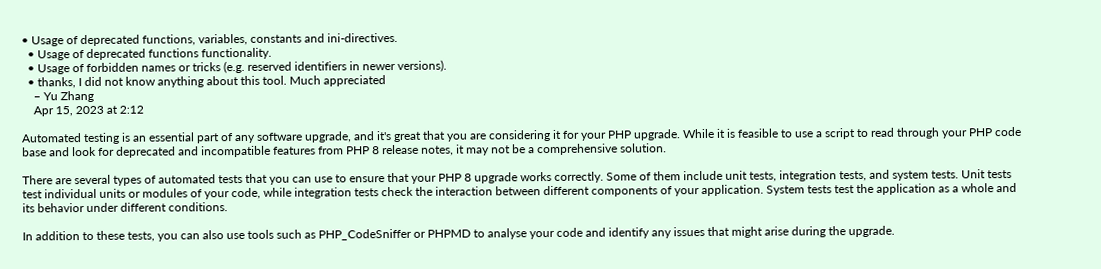• Usage of deprecated functions, variables, constants and ini-directives.
  • Usage of deprecated functions functionality.
  • Usage of forbidden names or tricks (e.g. reserved identifiers in newer versions).
  • thanks, I did not know anything about this tool. Much appreciated
    – Yu Zhang
    Apr 15, 2023 at 2:12

Automated testing is an essential part of any software upgrade, and it's great that you are considering it for your PHP upgrade. While it is feasible to use a script to read through your PHP code base and look for deprecated and incompatible features from PHP 8 release notes, it may not be a comprehensive solution.

There are several types of automated tests that you can use to ensure that your PHP 8 upgrade works correctly. Some of them include unit tests, integration tests, and system tests. Unit tests test individual units or modules of your code, while integration tests check the interaction between different components of your application. System tests test the application as a whole and its behavior under different conditions.

In addition to these tests, you can also use tools such as PHP_CodeSniffer or PHPMD to analyse your code and identify any issues that might arise during the upgrade.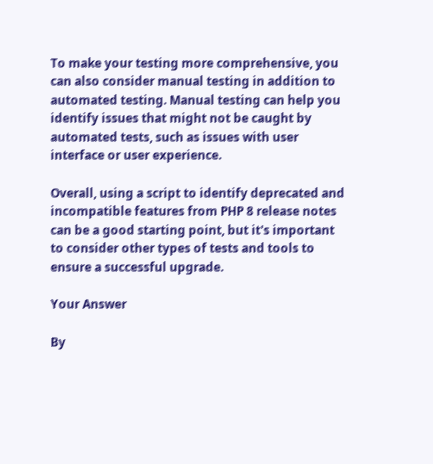To make your testing more comprehensive, you can also consider manual testing in addition to automated testing. Manual testing can help you identify issues that might not be caught by automated tests, such as issues with user interface or user experience.

Overall, using a script to identify deprecated and incompatible features from PHP 8 release notes can be a good starting point, but it's important to consider other types of tests and tools to ensure a successful upgrade.

Your Answer

By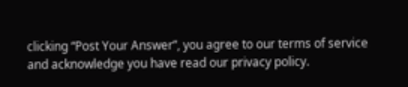clicking “Post Your Answer”, you agree to our terms of service and acknowledge you have read our privacy policy.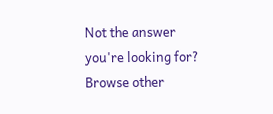Not the answer you're looking for? Browse other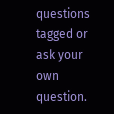questions tagged or ask your own question.